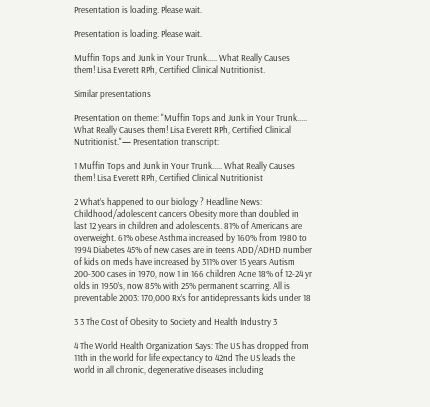Presentation is loading. Please wait.

Presentation is loading. Please wait.

Muffin Tops and Junk in Your Trunk..... What Really Causes them! Lisa Everett RPh, Certified Clinical Nutritionist.

Similar presentations

Presentation on theme: "Muffin Tops and Junk in Your Trunk..... What Really Causes them! Lisa Everett RPh, Certified Clinical Nutritionist."— Presentation transcript:

1 Muffin Tops and Junk in Your Trunk..... What Really Causes them! Lisa Everett RPh, Certified Clinical Nutritionist

2 What’s happened to our biology ? Headline News: Childhood/adolescent cancers Obesity more than doubled in last 12 years in children and adolescents. 81% of Americans are overweight. 61% obese Asthma increased by 160% from 1980 to 1994 Diabetes 45% of new cases are in teens ADD/ADHD number of kids on meds have increased by 311% over 15 years Autism 200-300 cases in 1970, now 1 in 166 children Acne 18% of 12-24 yr olds in 1950’s, now 85% with 25% permanent scarring. All is preventable 2003: 170,000 Rx’s for antidepressants kids under 18

3 3 The Cost of Obesity to Society and Health Industry 3

4 The World Health Organization Says: The US has dropped from 11th in the world for life expectancy to 42nd The US leads the world in all chronic, degenerative diseases including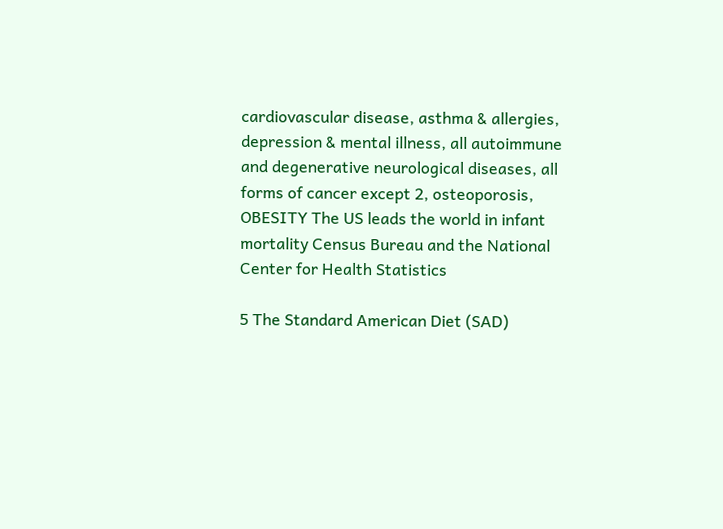cardiovascular disease, asthma & allergies, depression & mental illness, all autoimmune and degenerative neurological diseases, all forms of cancer except 2, osteoporosis, OBESITY The US leads the world in infant mortality Census Bureau and the National Center for Health Statistics

5 The Standard American Diet (SAD)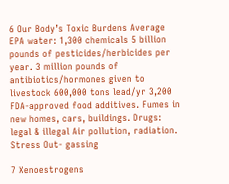6 Our Body’s Toxic Burdens Average EPA water: 1,300 chemicals 5 billion pounds of pesticides/herbicides per year. 3 million pounds of antibiotics/hormones given to livestock 600,000 tons lead/yr 3,200 FDA-approved food additives. Fumes in new homes, cars, buildings. Drugs: legal & illegal Air pollution, radiation. Stress Out- gassing

7 Xenoestrogens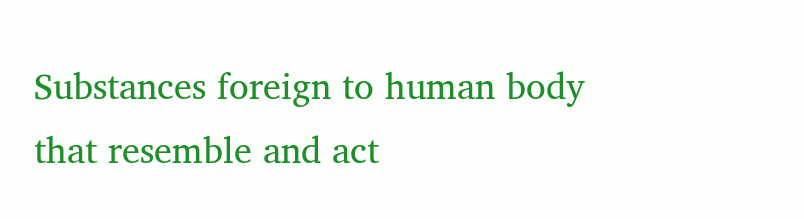Substances foreign to human body that resemble and act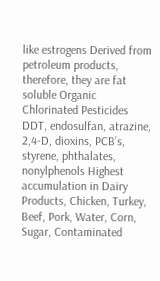like estrogens Derived from petroleum products, therefore, they are fat soluble Organic Chlorinated Pesticides DDT, endosulfan, atrazine, 2,4-D, dioxins, PCB’s, styrene, phthalates, nonylphenols Highest accumulation in Dairy Products, Chicken, Turkey, Beef, Pork, Water, Corn, Sugar, Contaminated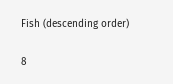Fish (descending order)

8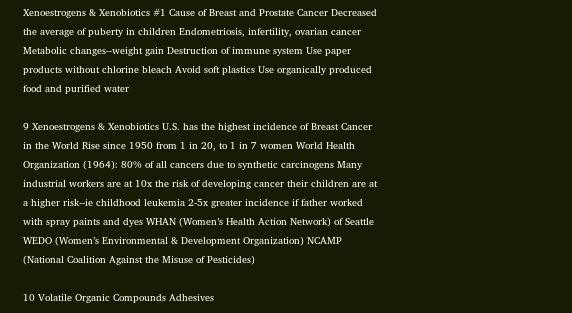Xenoestrogens & Xenobiotics #1 Cause of Breast and Prostate Cancer Decreased the average of puberty in children Endometriosis, infertility, ovarian cancer Metabolic changes--weight gain Destruction of immune system Use paper products without chlorine bleach Avoid soft plastics Use organically produced food and purified water

9 Xenoestrogens & Xenobiotics U.S. has the highest incidence of Breast Cancer in the World Rise since 1950 from 1 in 20, to 1 in 7 women World Health Organization (1964): 80% of all cancers due to synthetic carcinogens Many industrial workers are at 10x the risk of developing cancer their children are at a higher risk--ie childhood leukemia 2-5x greater incidence if father worked with spray paints and dyes WHAN (Women’s Health Action Network) of Seattle WEDO (Women’s Environmental & Development Organization) NCAMP (National Coalition Against the Misuse of Pesticides)

10 Volatile Organic Compounds Adhesives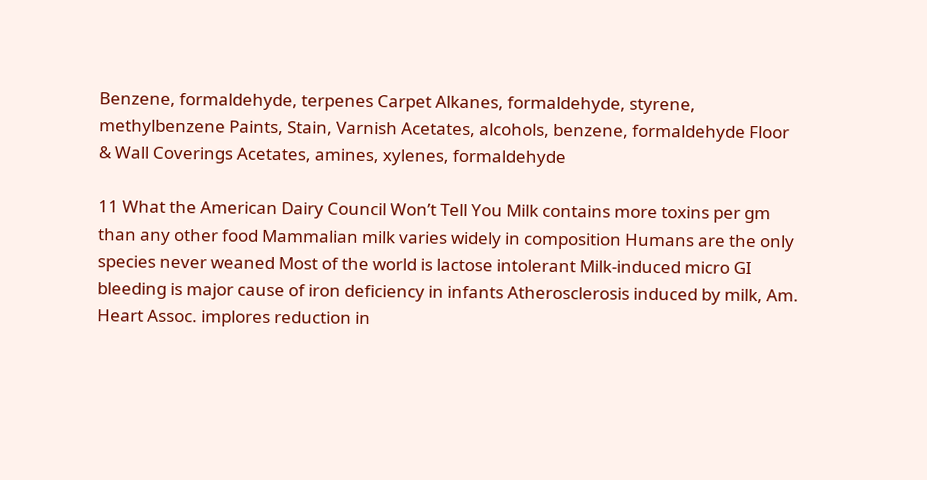Benzene, formaldehyde, terpenes Carpet Alkanes, formaldehyde, styrene, methylbenzene Paints, Stain, Varnish Acetates, alcohols, benzene, formaldehyde Floor & Wall Coverings Acetates, amines, xylenes, formaldehyde

11 What the American Dairy Council Won’t Tell You Milk contains more toxins per gm than any other food Mammalian milk varies widely in composition Humans are the only species never weaned Most of the world is lactose intolerant Milk-induced micro GI bleeding is major cause of iron deficiency in infants Atherosclerosis induced by milk, Am. Heart Assoc. implores reduction in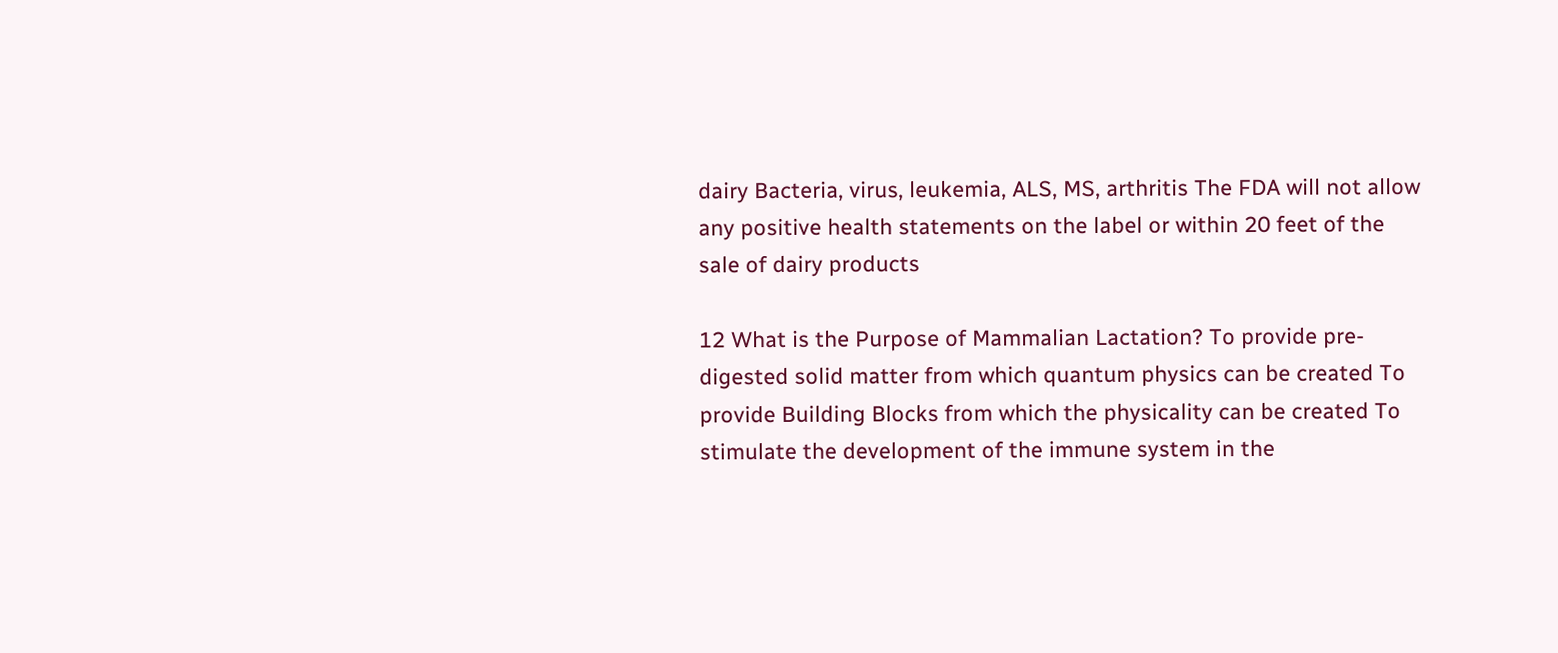dairy Bacteria, virus, leukemia, ALS, MS, arthritis The FDA will not allow any positive health statements on the label or within 20 feet of the sale of dairy products

12 What is the Purpose of Mammalian Lactation? To provide pre-digested solid matter from which quantum physics can be created To provide Building Blocks from which the physicality can be created To stimulate the development of the immune system in the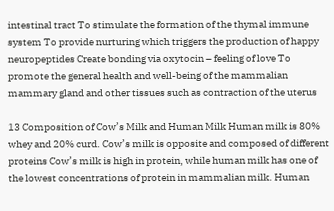intestinal tract To stimulate the formation of the thymal immune system To provide nurturing which triggers the production of happy neuropeptides Create bonding via oxytocin – feeling of love To promote the general health and well-being of the mammalian mammary gland and other tissues such as contraction of the uterus

13 Composition of Cow’s Milk and Human Milk Human milk is 80% whey and 20% curd. Cow’s milk is opposite and composed of different proteins Cow’s milk is high in protein, while human milk has one of the lowest concentrations of protein in mammalian milk. Human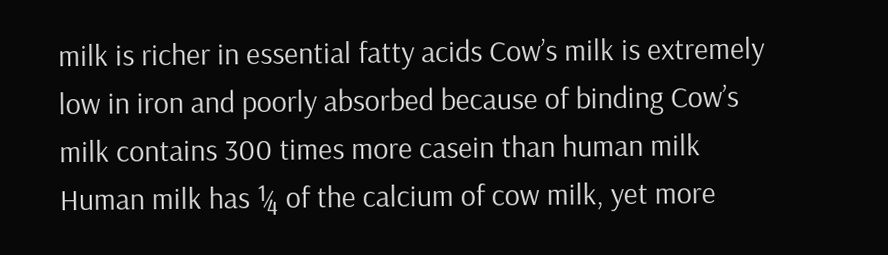milk is richer in essential fatty acids Cow’s milk is extremely low in iron and poorly absorbed because of binding Cow’s milk contains 300 times more casein than human milk Human milk has ¼ of the calcium of cow milk, yet more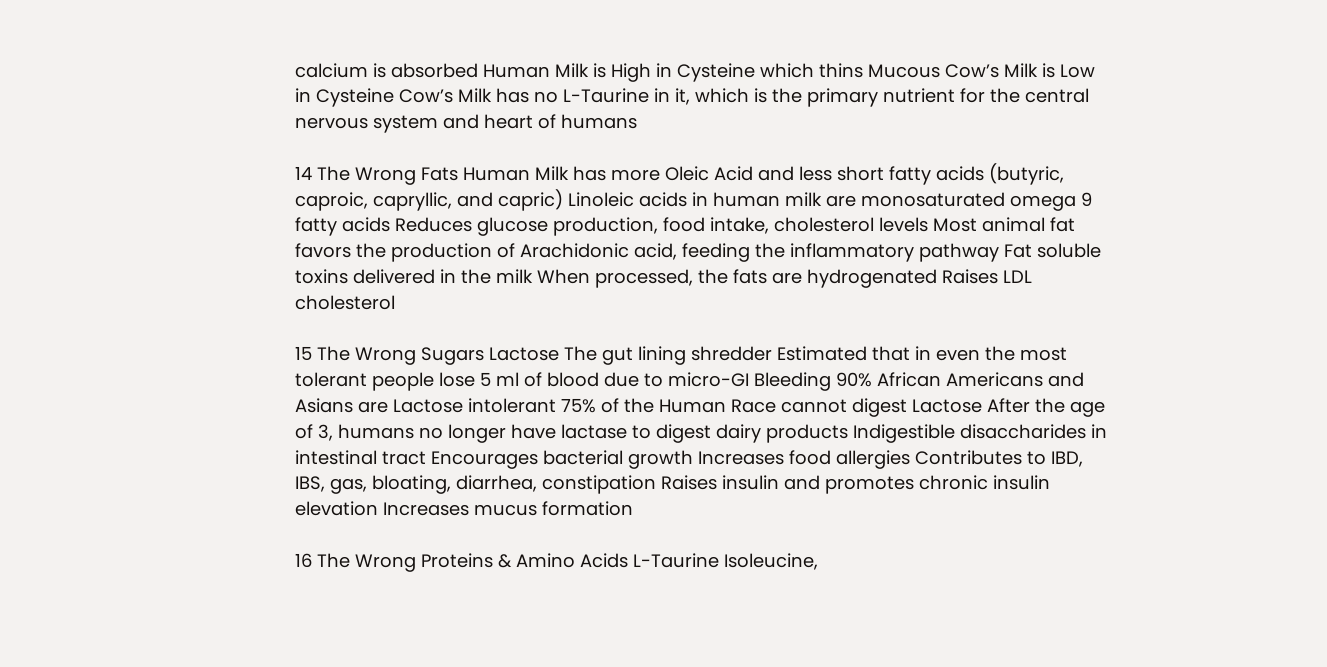calcium is absorbed Human Milk is High in Cysteine which thins Mucous Cow’s Milk is Low in Cysteine Cow’s Milk has no L-Taurine in it, which is the primary nutrient for the central nervous system and heart of humans

14 The Wrong Fats Human Milk has more Oleic Acid and less short fatty acids (butyric, caproic, capryllic, and capric) Linoleic acids in human milk are monosaturated omega 9 fatty acids Reduces glucose production, food intake, cholesterol levels Most animal fat favors the production of Arachidonic acid, feeding the inflammatory pathway Fat soluble toxins delivered in the milk When processed, the fats are hydrogenated Raises LDL cholesterol

15 The Wrong Sugars Lactose The gut lining shredder Estimated that in even the most tolerant people lose 5 ml of blood due to micro-GI Bleeding 90% African Americans and Asians are Lactose intolerant 75% of the Human Race cannot digest Lactose After the age of 3, humans no longer have lactase to digest dairy products Indigestible disaccharides in intestinal tract Encourages bacterial growth Increases food allergies Contributes to IBD, IBS, gas, bloating, diarrhea, constipation Raises insulin and promotes chronic insulin elevation Increases mucus formation

16 The Wrong Proteins & Amino Acids L-Taurine Isoleucine,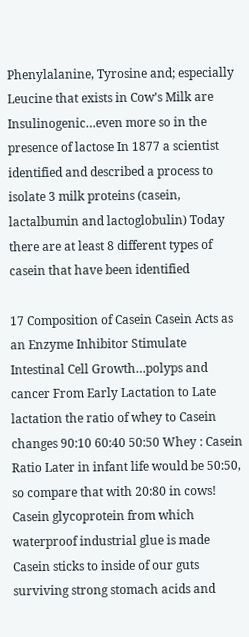Phenylalanine, Tyrosine and; especially Leucine that exists in Cow’s Milk are Insulinogenic…even more so in the presence of lactose In 1877 a scientist identified and described a process to isolate 3 milk proteins (casein, lactalbumin and lactoglobulin) Today there are at least 8 different types of casein that have been identified

17 Composition of Casein Casein Acts as an Enzyme Inhibitor Stimulate Intestinal Cell Growth…polyps and cancer From Early Lactation to Late lactation the ratio of whey to Casein changes 90:10 60:40 50:50 Whey : Casein Ratio Later in infant life would be 50:50, so compare that with 20:80 in cows! Casein glycoprotein from which waterproof industrial glue is made Casein sticks to inside of our guts surviving strong stomach acids and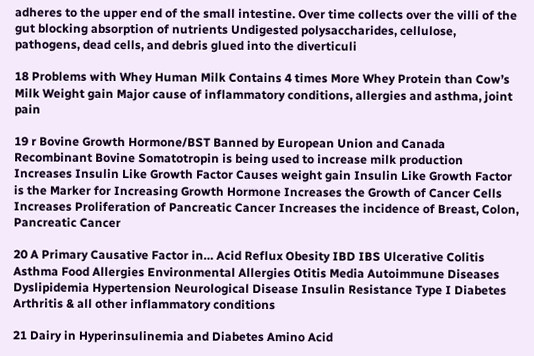adheres to the upper end of the small intestine. Over time collects over the villi of the gut blocking absorption of nutrients Undigested polysaccharides, cellulose, pathogens, dead cells, and debris glued into the diverticuli

18 Problems with Whey Human Milk Contains 4 times More Whey Protein than Cow’s Milk Weight gain Major cause of inflammatory conditions, allergies and asthma, joint pain

19 r Bovine Growth Hormone/BST Banned by European Union and Canada Recombinant Bovine Somatotropin is being used to increase milk production Increases Insulin Like Growth Factor Causes weight gain Insulin Like Growth Factor is the Marker for Increasing Growth Hormone Increases the Growth of Cancer Cells Increases Proliferation of Pancreatic Cancer Increases the incidence of Breast, Colon, Pancreatic Cancer

20 A Primary Causative Factor in… Acid Reflux Obesity IBD IBS Ulcerative Colitis Asthma Food Allergies Environmental Allergies Otitis Media Autoimmune Diseases Dyslipidemia Hypertension Neurological Disease Insulin Resistance Type I Diabetes Arthritis & all other inflammatory conditions

21 Dairy in Hyperinsulinemia and Diabetes Amino Acid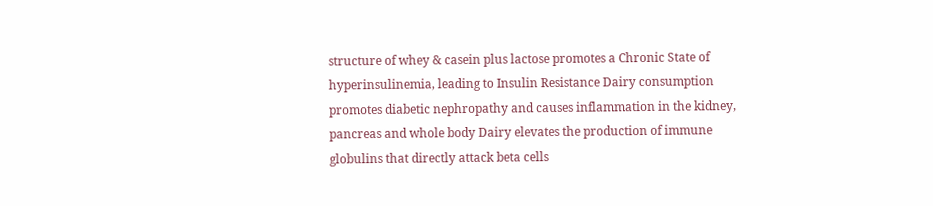structure of whey & casein plus lactose promotes a Chronic State of hyperinsulinemia, leading to Insulin Resistance Dairy consumption promotes diabetic nephropathy and causes inflammation in the kidney, pancreas and whole body Dairy elevates the production of immune globulins that directly attack beta cells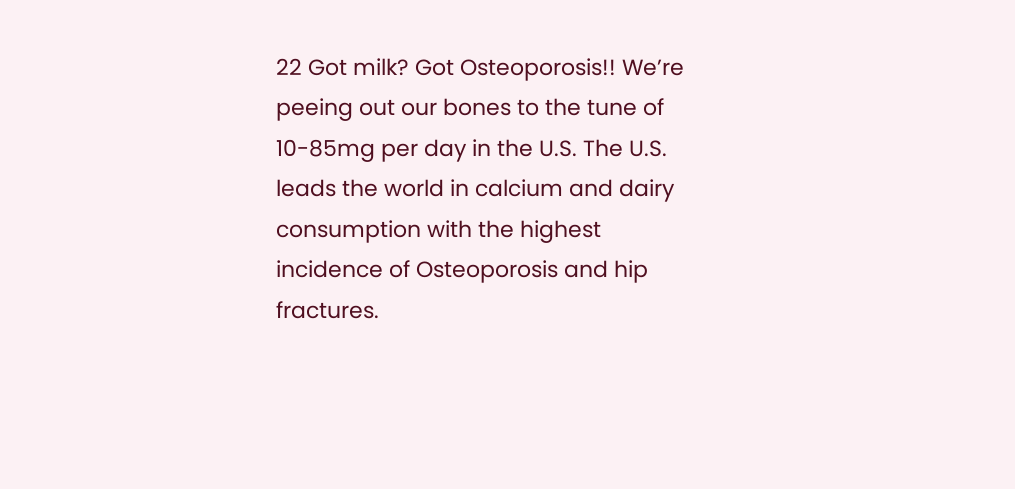22 Got milk? Got Osteoporosis!! We’re peeing out our bones to the tune of 10-85mg per day in the U.S. The U.S. leads the world in calcium and dairy consumption with the highest incidence of Osteoporosis and hip fractures.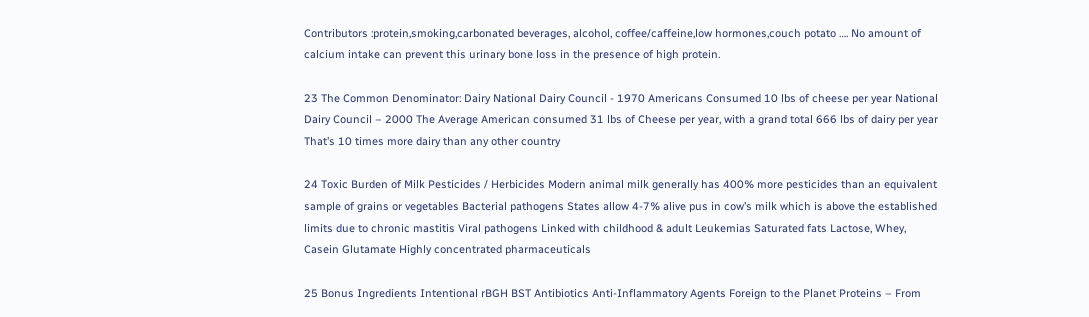Contributors :protein,smoking,carbonated beverages, alcohol, coffee/caffeine,low hormones,couch potato …. No amount of calcium intake can prevent this urinary bone loss in the presence of high protein.

23 The Common Denominator: Dairy National Dairy Council - 1970 Americans Consumed 10 lbs of cheese per year National Dairy Council – 2000 The Average American consumed 31 lbs of Cheese per year, with a grand total 666 lbs of dairy per year That’s 10 times more dairy than any other country

24 Toxic Burden of Milk Pesticides / Herbicides Modern animal milk generally has 400% more pesticides than an equivalent sample of grains or vegetables Bacterial pathogens States allow 4-7% alive pus in cow’s milk which is above the established limits due to chronic mastitis Viral pathogens Linked with childhood & adult Leukemias Saturated fats Lactose, Whey, Casein Glutamate Highly concentrated pharmaceuticals

25 Bonus Ingredients Intentional rBGH BST Antibiotics Anti-Inflammatory Agents Foreign to the Planet Proteins – From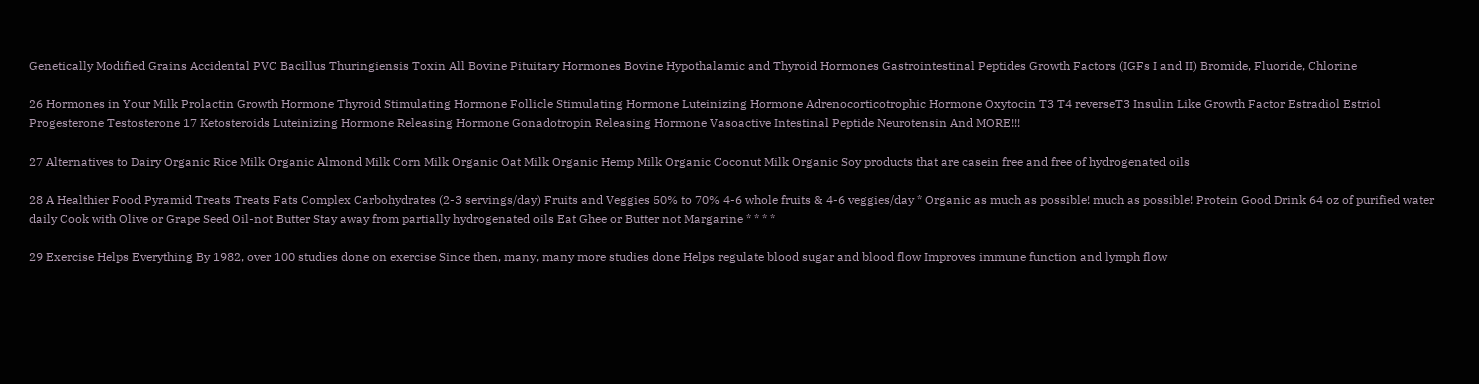Genetically Modified Grains Accidental PVC Bacillus Thuringiensis Toxin All Bovine Pituitary Hormones Bovine Hypothalamic and Thyroid Hormones Gastrointestinal Peptides Growth Factors (IGFs I and II) Bromide, Fluoride, Chlorine

26 Hormones in Your Milk Prolactin Growth Hormone Thyroid Stimulating Hormone Follicle Stimulating Hormone Luteinizing Hormone Adrenocorticotrophic Hormone Oxytocin T3 T4 reverseT3 Insulin Like Growth Factor Estradiol Estriol Progesterone Testosterone 17 Ketosteroids Luteinizing Hormone Releasing Hormone Gonadotropin Releasing Hormone Vasoactive Intestinal Peptide Neurotensin And MORE!!!

27 Alternatives to Dairy Organic Rice Milk Organic Almond Milk Corn Milk Organic Oat Milk Organic Hemp Milk Organic Coconut Milk Organic Soy products that are casein free and free of hydrogenated oils

28 A Healthier Food Pyramid Treats Treats Fats Complex Carbohydrates (2-3 servings/day) Fruits and Veggies 50% to 70% 4-6 whole fruits & 4-6 veggies/day * Organic as much as possible! much as possible! Protein Good Drink 64 oz of purified water daily Cook with Olive or Grape Seed Oil-not Butter Stay away from partially hydrogenated oils Eat Ghee or Butter not Margarine * * * *

29 Exercise Helps Everything By 1982, over 100 studies done on exercise Since then, many, many more studies done Helps regulate blood sugar and blood flow Improves immune function and lymph flow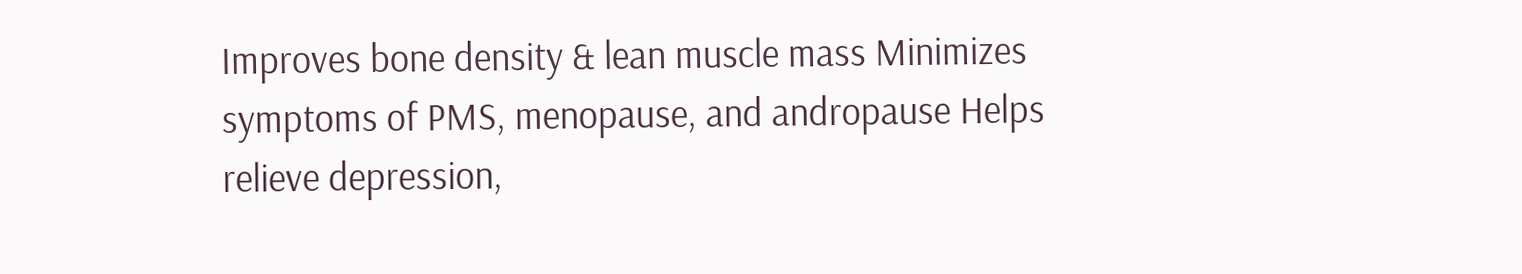Improves bone density & lean muscle mass Minimizes symptoms of PMS, menopause, and andropause Helps relieve depression,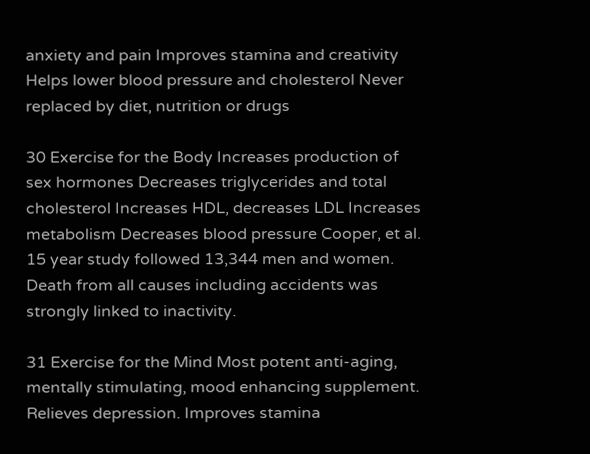anxiety and pain Improves stamina and creativity Helps lower blood pressure and cholesterol Never replaced by diet, nutrition or drugs

30 Exercise for the Body Increases production of sex hormones Decreases triglycerides and total cholesterol Increases HDL, decreases LDL Increases metabolism Decreases blood pressure Cooper, et al. 15 year study followed 13,344 men and women. Death from all causes including accidents was strongly linked to inactivity.

31 Exercise for the Mind Most potent anti-aging, mentally stimulating, mood enhancing supplement. Relieves depression. Improves stamina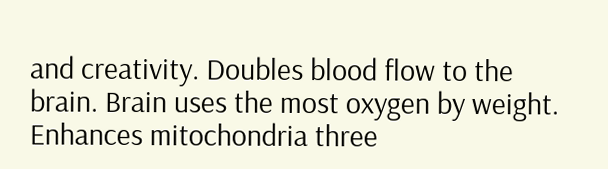and creativity. Doubles blood flow to the brain. Brain uses the most oxygen by weight. Enhances mitochondria three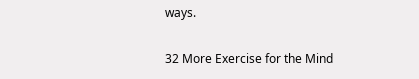ways.

32 More Exercise for the Mind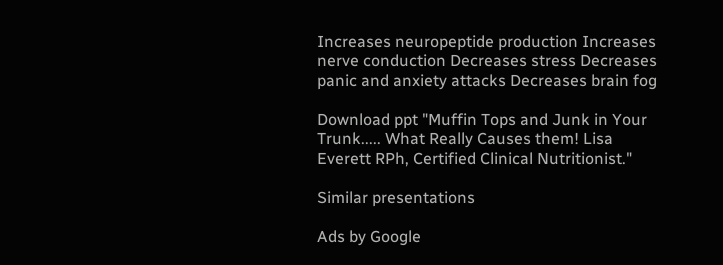Increases neuropeptide production Increases nerve conduction Decreases stress Decreases panic and anxiety attacks Decreases brain fog

Download ppt "Muffin Tops and Junk in Your Trunk..... What Really Causes them! Lisa Everett RPh, Certified Clinical Nutritionist."

Similar presentations

Ads by Google